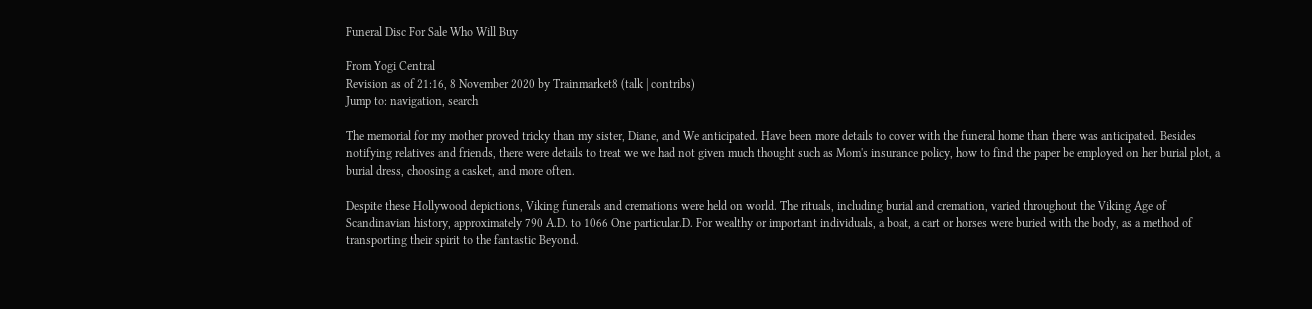Funeral Disc For Sale Who Will Buy

From Yogi Central
Revision as of 21:16, 8 November 2020 by Trainmarket8 (talk | contribs)
Jump to: navigation, search

The memorial for my mother proved tricky than my sister, Diane, and We anticipated. Have been more details to cover with the funeral home than there was anticipated. Besides notifying relatives and friends, there were details to treat we we had not given much thought such as Mom's insurance policy, how to find the paper be employed on her burial plot, a burial dress, choosing a casket, and more often.

Despite these Hollywood depictions, Viking funerals and cremations were held on world. The rituals, including burial and cremation, varied throughout the Viking Age of Scandinavian history, approximately 790 A.D. to 1066 One particular.D. For wealthy or important individuals, a boat, a cart or horses were buried with the body, as a method of transporting their spirit to the fantastic Beyond.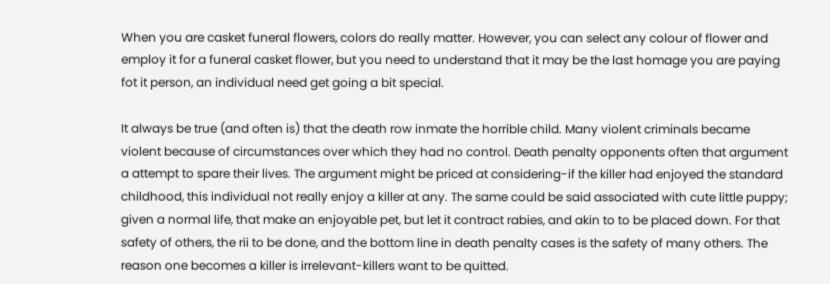When you are casket funeral flowers, colors do really matter. However, you can select any colour of flower and employ it for a funeral casket flower, but you need to understand that it may be the last homage you are paying fot it person, an individual need get going a bit special.

It always be true (and often is) that the death row inmate the horrible child. Many violent criminals became violent because of circumstances over which they had no control. Death penalty opponents often that argument a attempt to spare their lives. The argument might be priced at considering-if the killer had enjoyed the standard childhood, this individual not really enjoy a killer at any. The same could be said associated with cute little puppy; given a normal life, that make an enjoyable pet, but let it contract rabies, and akin to to be placed down. For that safety of others, the rii to be done, and the bottom line in death penalty cases is the safety of many others. The reason one becomes a killer is irrelevant-killers want to be quitted.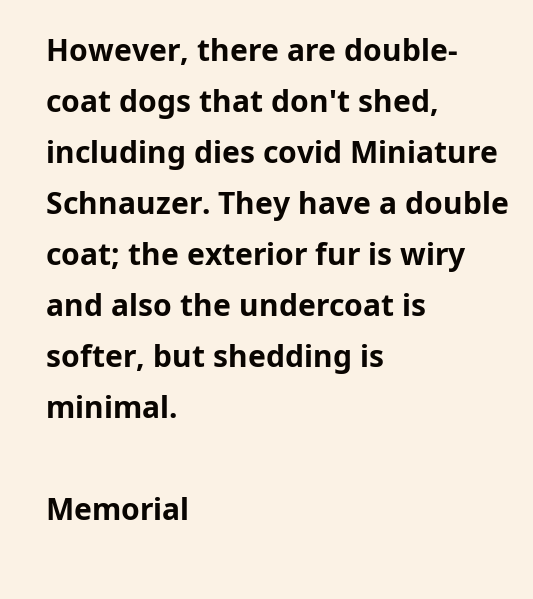However, there are double-coat dogs that don't shed, including dies covid Miniature Schnauzer. They have a double coat; the exterior fur is wiry and also the undercoat is softer, but shedding is minimal.

Memorial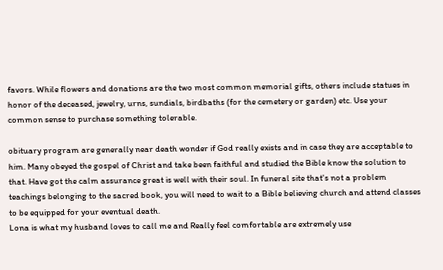favors. While flowers and donations are the two most common memorial gifts, others include statues in honor of the deceased, jewelry, urns, sundials, birdbaths (for the cemetery or garden) etc. Use your common sense to purchase something tolerable.

obituary program are generally near death wonder if God really exists and in case they are acceptable to him. Many obeyed the gospel of Christ and take been faithful and studied the Bible know the solution to that. Have got the calm assurance great is well with their soul. In funeral site that's not a problem teachings belonging to the sacred book, you will need to wait to a Bible believing church and attend classes to be equipped for your eventual death.
Lona is what my husband loves to call me and Really feel comfortable are extremely use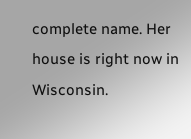complete name. Her house is right now in Wisconsin.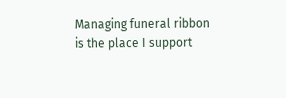Managing funeral ribbon is the place I support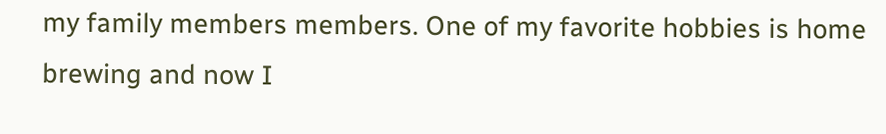my family members members. One of my favorite hobbies is home brewing and now I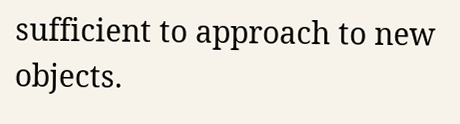sufficient to approach to new objects.